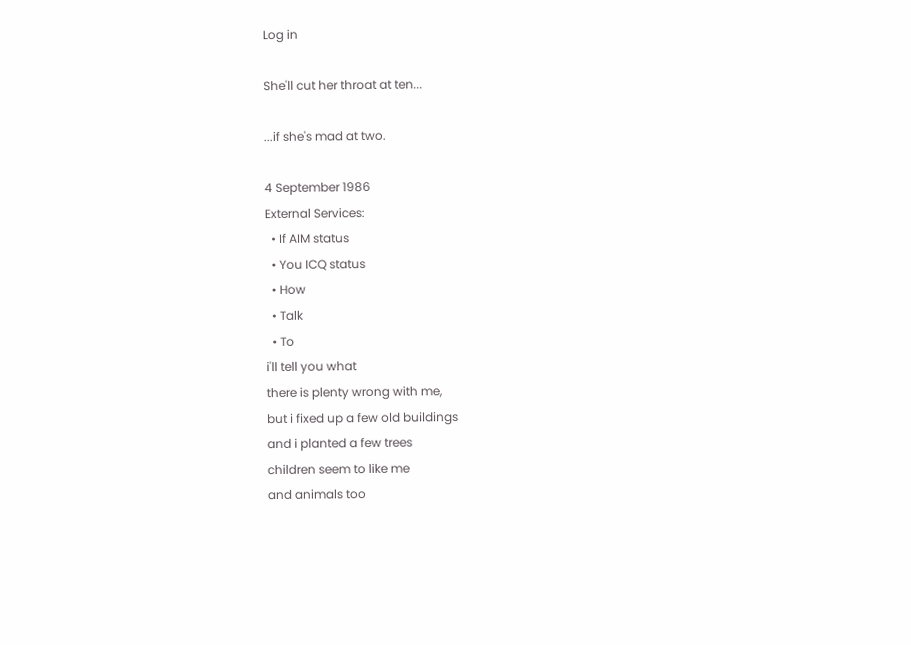Log in

She'll cut her throat at ten...

...if she's mad at two.

4 September 1986
External Services:
  • If AIM status
  • You ICQ status
  • How
  • Talk
  • To
i'll tell you what
there is plenty wrong with me,
but i fixed up a few old buildings
and i planted a few trees
children seem to like me
and animals too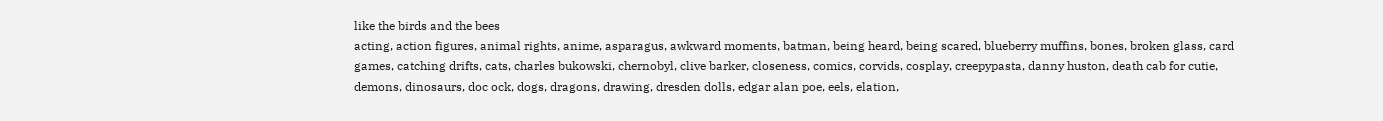like the birds and the bees
acting, action figures, animal rights, anime, asparagus, awkward moments, batman, being heard, being scared, blueberry muffins, bones, broken glass, card games, catching drifts, cats, charles bukowski, chernobyl, clive barker, closeness, comics, corvids, cosplay, creepypasta, danny huston, death cab for cutie, demons, dinosaurs, doc ock, dogs, dragons, drawing, dresden dolls, edgar alan poe, eels, elation,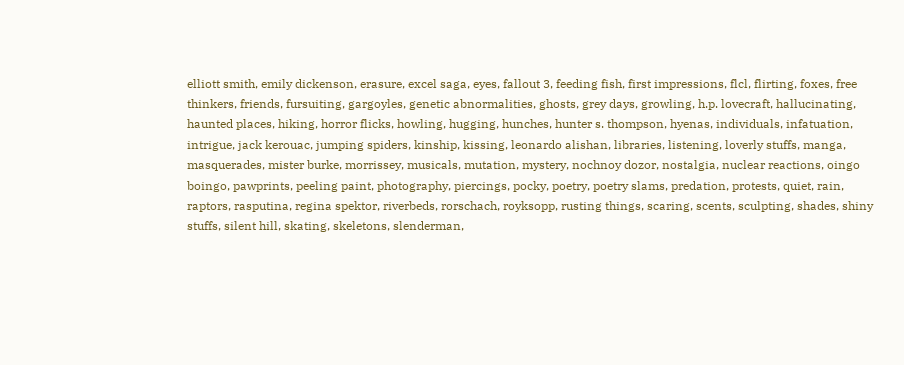elliott smith, emily dickenson, erasure, excel saga, eyes, fallout 3, feeding fish, first impressions, flcl, flirting, foxes, free thinkers, friends, fursuiting, gargoyles, genetic abnormalities, ghosts, grey days, growling, h.p. lovecraft, hallucinating, haunted places, hiking, horror flicks, howling, hugging, hunches, hunter s. thompson, hyenas, individuals, infatuation, intrigue, jack kerouac, jumping spiders, kinship, kissing, leonardo alishan, libraries, listening, loverly stuffs, manga, masquerades, mister burke, morrissey, musicals, mutation, mystery, nochnoy dozor, nostalgia, nuclear reactions, oingo boingo, pawprints, peeling paint, photography, piercings, pocky, poetry, poetry slams, predation, protests, quiet, rain, raptors, rasputina, regina spektor, riverbeds, rorschach, royksopp, rusting things, scaring, scents, sculpting, shades, shiny stuffs, silent hill, skating, skeletons, slenderman,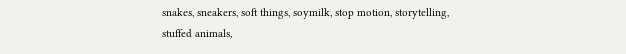snakes, sneakers, soft things, soymilk, stop motion, storytelling, stuffed animals,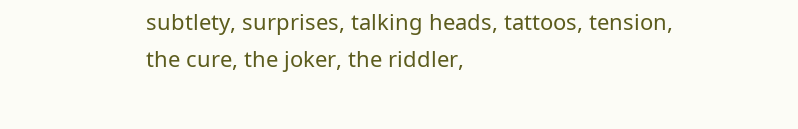subtlety, surprises, talking heads, tattoos, tension, the cure, the joker, the riddler,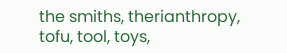the smiths, therianthropy, tofu, tool, toys,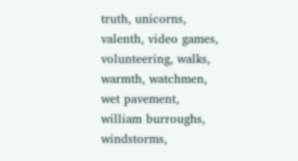truth, unicorns, valenth, video games, volunteering, walks, warmth, watchmen, wet pavement, william burroughs, windstorms,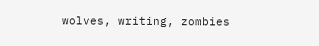wolves, writing, zombies